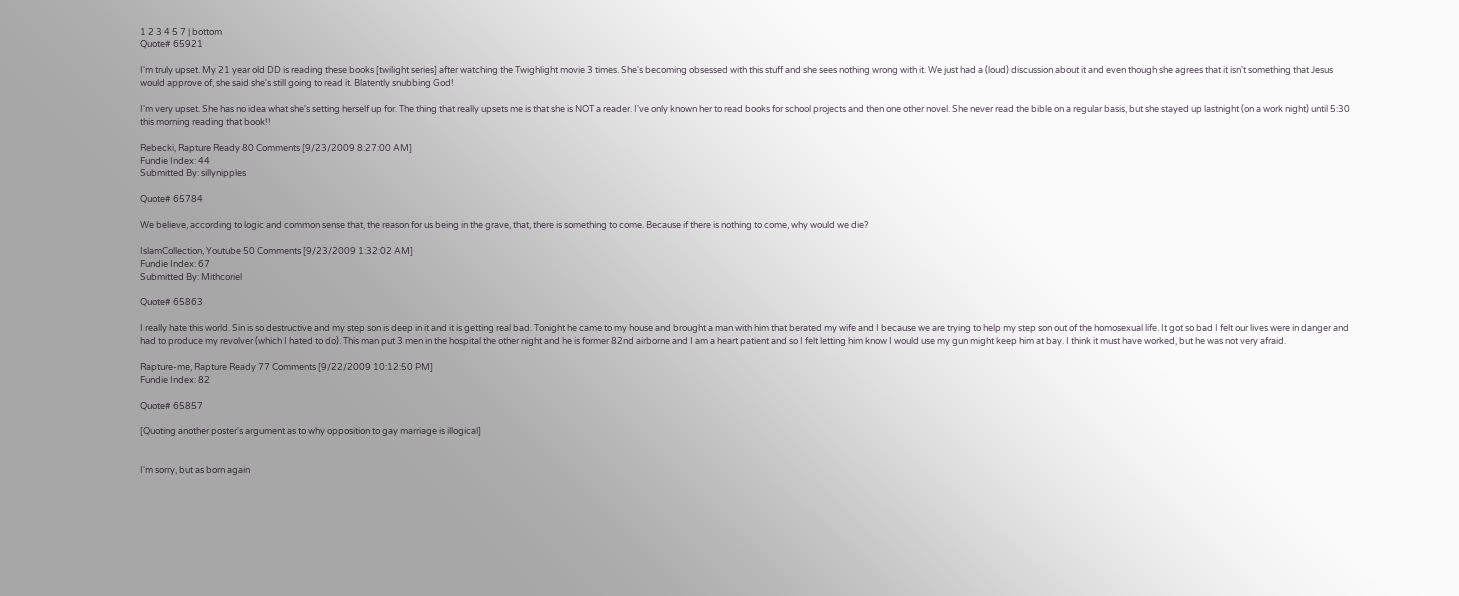1 2 3 4 5 7 | bottom
Quote# 65921

I'm truly upset. My 21 year old DD is reading these books [twilight series] after watching the Twighlight movie 3 times. She's becoming obsessed with this stuff and she sees nothing wrong with it. We just had a (loud) discussion about it and even though she agrees that it isn't something that Jesus would approve of, she said she's still going to read it. Blatently snubbing God!

I'm very upset. She has no idea what she's setting herself up for. The thing that really upsets me is that she is NOT a reader. I've only known her to read books for school projects and then one other novel. She never read the bible on a regular basis, but she stayed up lastnight (on a work night) until 5:30 this morning reading that book!!

Rebecki, Rapture Ready 80 Comments [9/23/2009 8:27:00 AM]
Fundie Index: 44
Submitted By: sillynipples

Quote# 65784

We believe, according to logic and common sense that, the reason for us being in the grave, that, there is something to come. Because if there is nothing to come, why would we die?

IslamCollection, Youtube 50 Comments [9/23/2009 1:32:02 AM]
Fundie Index: 67
Submitted By: Mithcoriel

Quote# 65863

I really hate this world. Sin is so destructive and my step son is deep in it and it is getting real bad. Tonight he came to my house and brought a man with him that berated my wife and I because we are trying to help my step son out of the homosexual life. It got so bad I felt our lives were in danger and had to produce my revolver (which I hated to do). This man put 3 men in the hospital the other night and he is former 82nd airborne and I am a heart patient and so I felt letting him know I would use my gun might keep him at bay. I think it must have worked, but he was not very afraid.

Rapture-me, Rapture Ready 77 Comments [9/22/2009 10:12:50 PM]
Fundie Index: 82

Quote# 65857

[Quoting another poster's argument as to why opposition to gay marriage is illogical]


I'm sorry, but as born again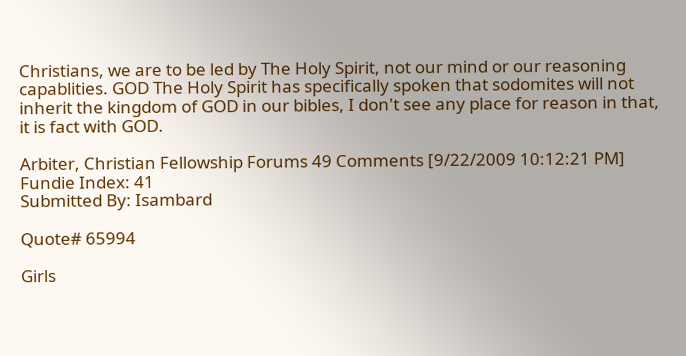Christians, we are to be led by The Holy Spirit, not our mind or our reasoning capablities. GOD The Holy Spirit has specifically spoken that sodomites will not inherit the kingdom of GOD in our bibles, I don't see any place for reason in that, it is fact with GOD.

Arbiter, Christian Fellowship Forums 49 Comments [9/22/2009 10:12:21 PM]
Fundie Index: 41
Submitted By: Isambard

Quote# 65994

Girls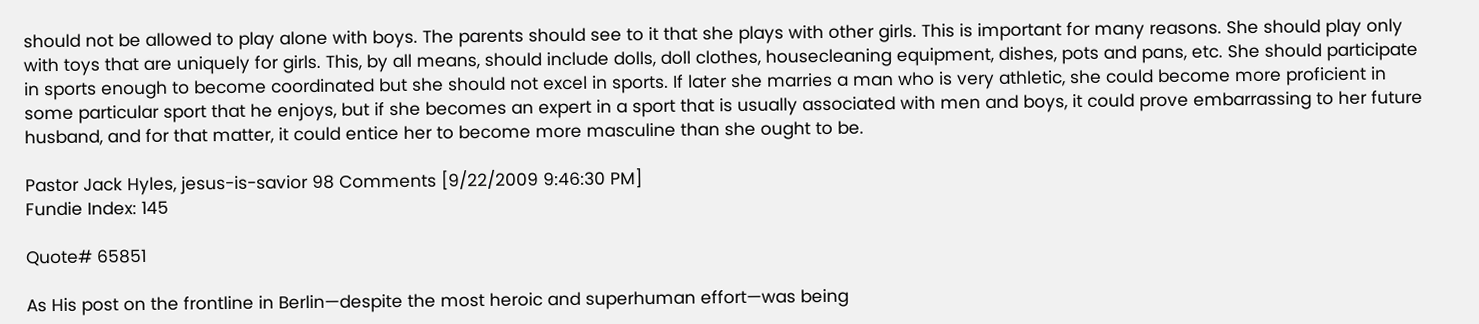should not be allowed to play alone with boys. The parents should see to it that she plays with other girls. This is important for many reasons. She should play only with toys that are uniquely for girls. This, by all means, should include dolls, doll clothes, housecleaning equipment, dishes, pots and pans, etc. She should participate in sports enough to become coordinated but she should not excel in sports. If later she marries a man who is very athletic, she could become more proficient in some particular sport that he enjoys, but if she becomes an expert in a sport that is usually associated with men and boys, it could prove embarrassing to her future husband, and for that matter, it could entice her to become more masculine than she ought to be.

Pastor Jack Hyles, jesus-is-savior 98 Comments [9/22/2009 9:46:30 PM]
Fundie Index: 145

Quote# 65851

As His post on the frontline in Berlin—despite the most heroic and superhuman effort—was being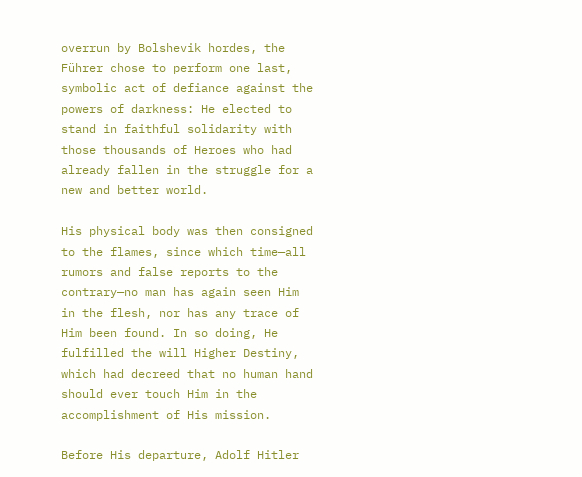overrun by Bolshevik hordes, the Führer chose to perform one last, symbolic act of defiance against the powers of darkness: He elected to stand in faithful solidarity with those thousands of Heroes who had already fallen in the struggle for a new and better world.

His physical body was then consigned to the flames, since which time—all rumors and false reports to the contrary—no man has again seen Him in the flesh, nor has any trace of Him been found. In so doing, He fulfilled the will Higher Destiny, which had decreed that no human hand should ever touch Him in the accomplishment of His mission.

Before His departure, Adolf Hitler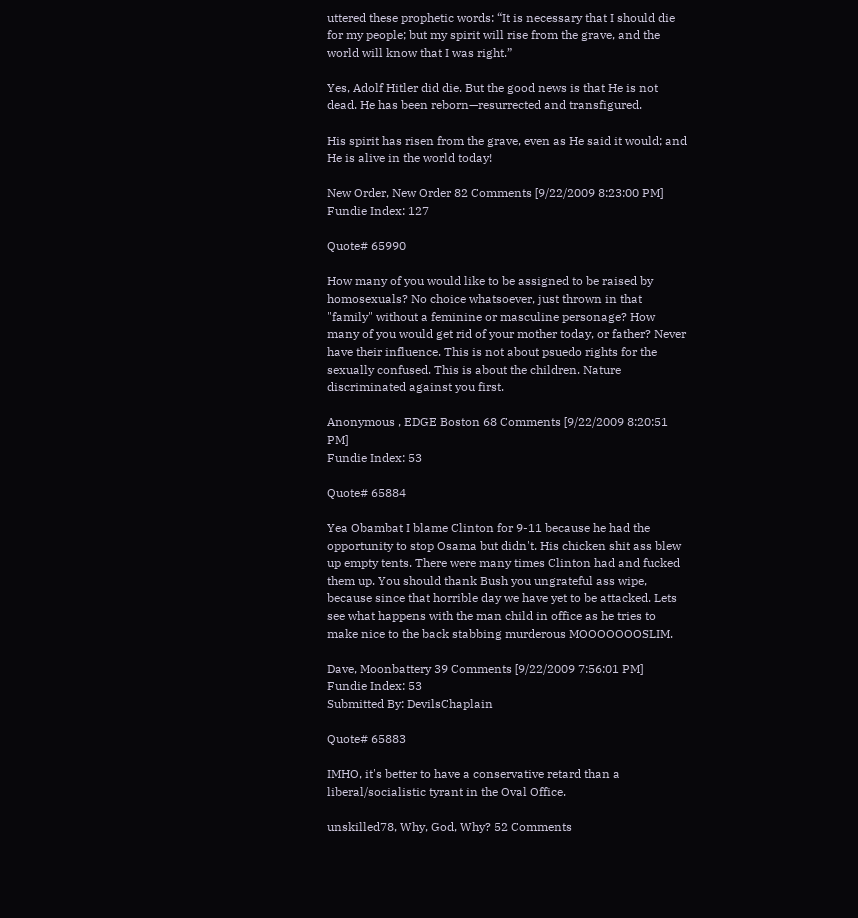uttered these prophetic words: “It is necessary that I should die for my people; but my spirit will rise from the grave, and the world will know that I was right.”

Yes, Adolf Hitler did die. But the good news is that He is not dead. He has been reborn—resurrected and transfigured.

His spirit has risen from the grave, even as He said it would; and He is alive in the world today!

New Order, New Order 82 Comments [9/22/2009 8:23:00 PM]
Fundie Index: 127

Quote# 65990

How many of you would like to be assigned to be raised by homosexuals? No choice whatsoever, just thrown in that "family" without a feminine or masculine personage? How many of you would get rid of your mother today, or father? Never have their influence. This is not about psuedo rights for the sexually confused. This is about the children. Nature discriminated against you first.

Anonymous , EDGE Boston 68 Comments [9/22/2009 8:20:51 PM]
Fundie Index: 53

Quote# 65884

Yea Obambat I blame Clinton for 9-11 because he had the opportunity to stop Osama but didn't. His chicken shit ass blew up empty tents. There were many times Clinton had and fucked them up. You should thank Bush you ungrateful ass wipe, because since that horrible day we have yet to be attacked. Lets see what happens with the man child in office as he tries to make nice to the back stabbing murderous MOOOOOOOSLIM.

Dave, Moonbattery 39 Comments [9/22/2009 7:56:01 PM]
Fundie Index: 53
Submitted By: DevilsChaplain

Quote# 65883

IMHO, it's better to have a conservative retard than a liberal/socialistic tyrant in the Oval Office.

unskilled78, Why, God, Why? 52 Comments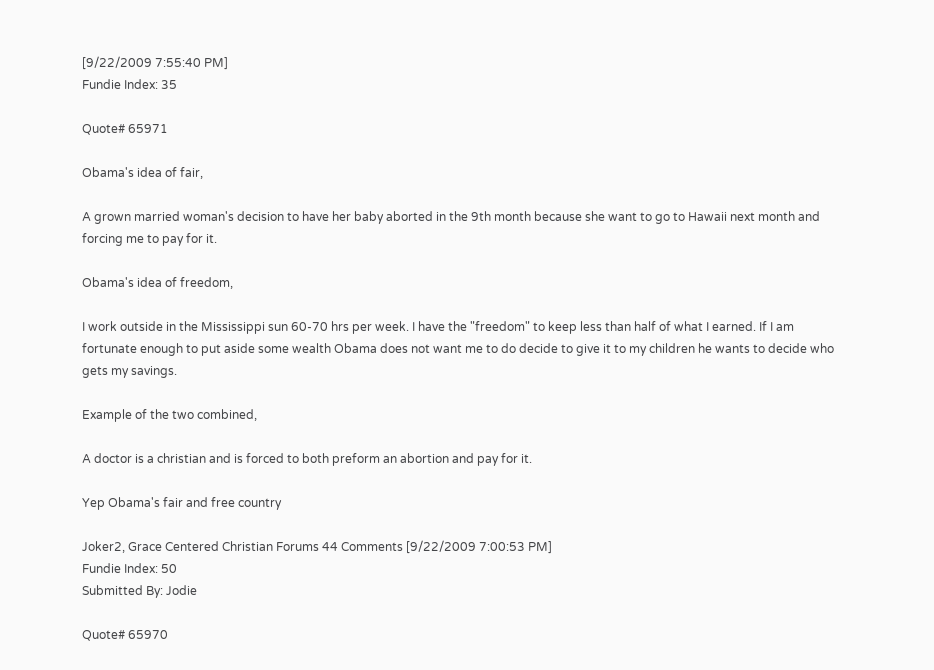[9/22/2009 7:55:40 PM]
Fundie Index: 35

Quote# 65971

Obama's idea of fair,

A grown married woman's decision to have her baby aborted in the 9th month because she want to go to Hawaii next month and forcing me to pay for it.

Obama's idea of freedom,

I work outside in the Mississippi sun 60-70 hrs per week. I have the "freedom" to keep less than half of what I earned. If I am fortunate enough to put aside some wealth Obama does not want me to do decide to give it to my children he wants to decide who gets my savings.

Example of the two combined,

A doctor is a christian and is forced to both preform an abortion and pay for it.

Yep Obama's fair and free country

Joker2, Grace Centered Christian Forums 44 Comments [9/22/2009 7:00:53 PM]
Fundie Index: 50
Submitted By: Jodie

Quote# 65970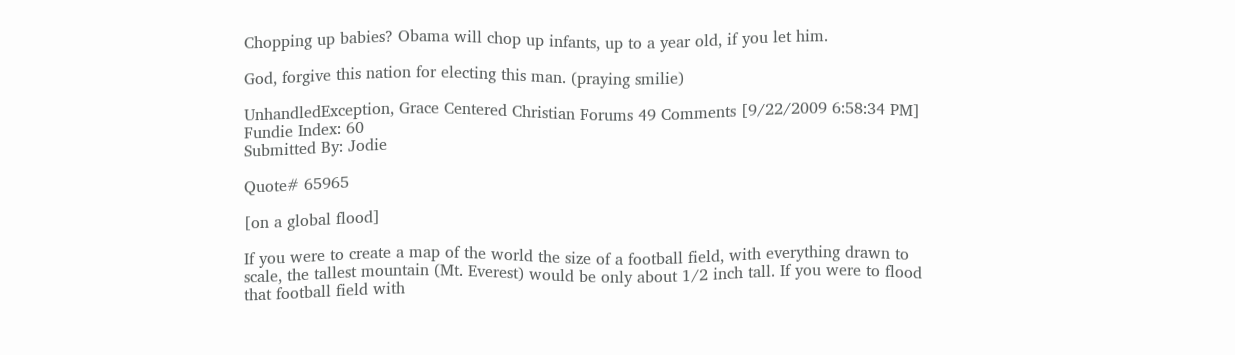Chopping up babies? Obama will chop up infants, up to a year old, if you let him.

God, forgive this nation for electing this man. (praying smilie)

UnhandledException, Grace Centered Christian Forums 49 Comments [9/22/2009 6:58:34 PM]
Fundie Index: 60
Submitted By: Jodie

Quote# 65965

[on a global flood]

If you were to create a map of the world the size of a football field, with everything drawn to scale, the tallest mountain (Mt. Everest) would be only about 1/2 inch tall. If you were to flood that football field with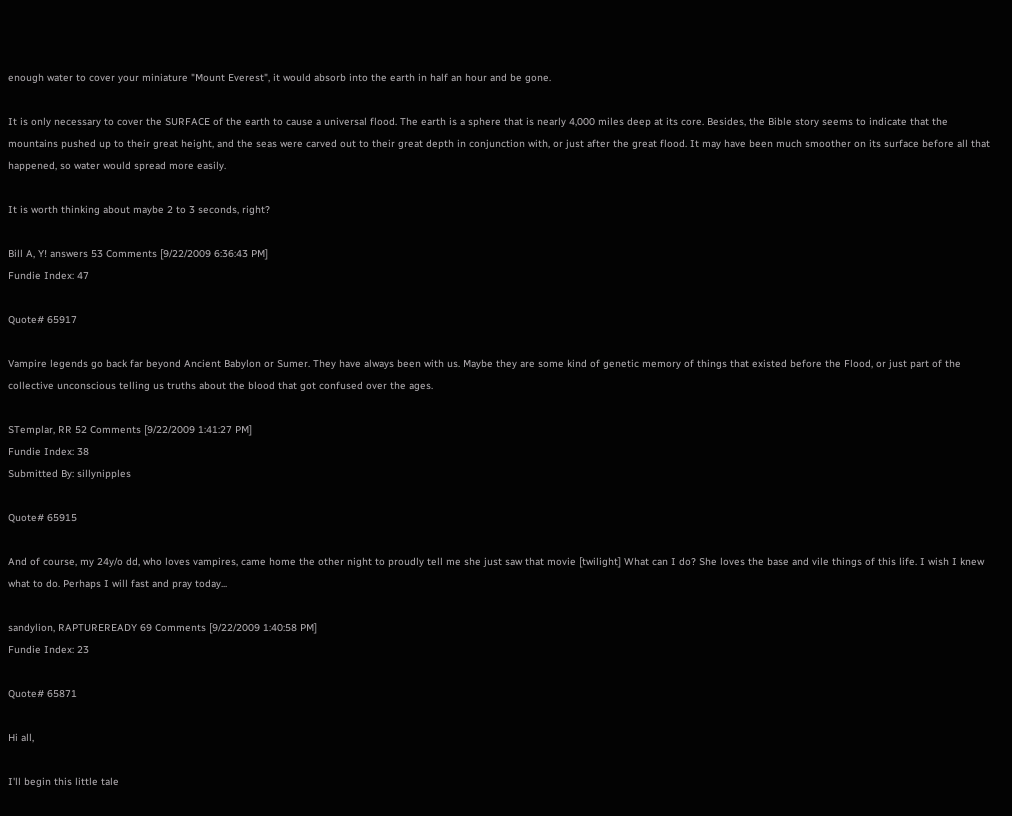enough water to cover your miniature "Mount Everest", it would absorb into the earth in half an hour and be gone.

It is only necessary to cover the SURFACE of the earth to cause a universal flood. The earth is a sphere that is nearly 4,000 miles deep at its core. Besides, the Bible story seems to indicate that the mountains pushed up to their great height, and the seas were carved out to their great depth in conjunction with, or just after the great flood. It may have been much smoother on its surface before all that happened, so water would spread more easily.

It is worth thinking about maybe 2 to 3 seconds, right?

Bill A, Y! answers 53 Comments [9/22/2009 6:36:43 PM]
Fundie Index: 47

Quote# 65917

Vampire legends go back far beyond Ancient Babylon or Sumer. They have always been with us. Maybe they are some kind of genetic memory of things that existed before the Flood, or just part of the collective unconscious telling us truths about the blood that got confused over the ages.

STemplar, RR 52 Comments [9/22/2009 1:41:27 PM]
Fundie Index: 38
Submitted By: sillynipples

Quote# 65915

And of course, my 24y/o dd, who loves vampires, came home the other night to proudly tell me she just saw that movie [twilight] What can I do? She loves the base and vile things of this life. I wish I knew what to do. Perhaps I will fast and pray today...

sandylion, RAPTUREREADY 69 Comments [9/22/2009 1:40:58 PM]
Fundie Index: 23

Quote# 65871

Hi all,

I'll begin this little tale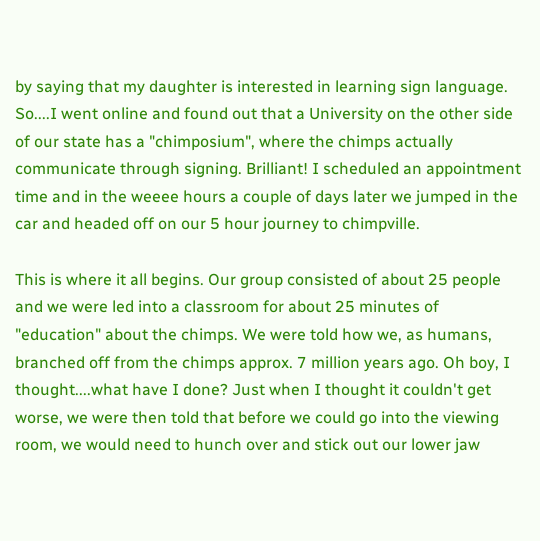by saying that my daughter is interested in learning sign language. So....I went online and found out that a University on the other side of our state has a "chimposium", where the chimps actually communicate through signing. Brilliant! I scheduled an appointment time and in the weeee hours a couple of days later we jumped in the car and headed off on our 5 hour journey to chimpville.

This is where it all begins. Our group consisted of about 25 people and we were led into a classroom for about 25 minutes of "education" about the chimps. We were told how we, as humans, branched off from the chimps approx. 7 million years ago. Oh boy, I thought....what have I done? Just when I thought it couldn't get worse, we were then told that before we could go into the viewing room, we would need to hunch over and stick out our lower jaw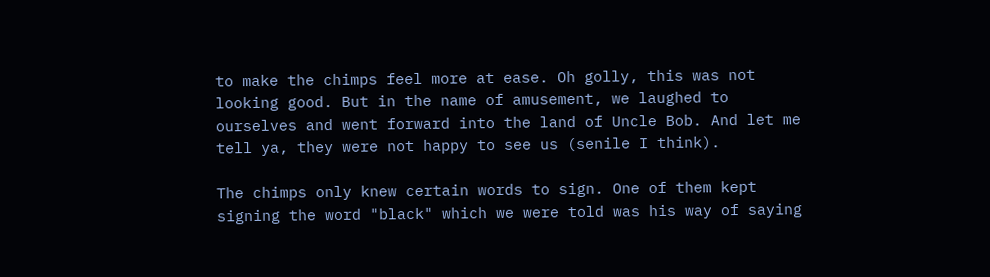to make the chimps feel more at ease. Oh golly, this was not looking good. But in the name of amusement, we laughed to ourselves and went forward into the land of Uncle Bob. And let me tell ya, they were not happy to see us (senile I think).

The chimps only knew certain words to sign. One of them kept signing the word "black" which we were told was his way of saying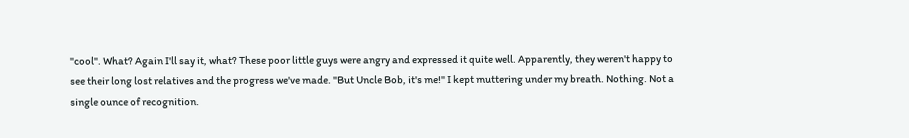"cool". What? Again I'll say it, what? These poor little guys were angry and expressed it quite well. Apparently, they weren't happy to see their long lost relatives and the progress we've made. "But Uncle Bob, it's me!" I kept muttering under my breath. Nothing. Not a single ounce of recognition.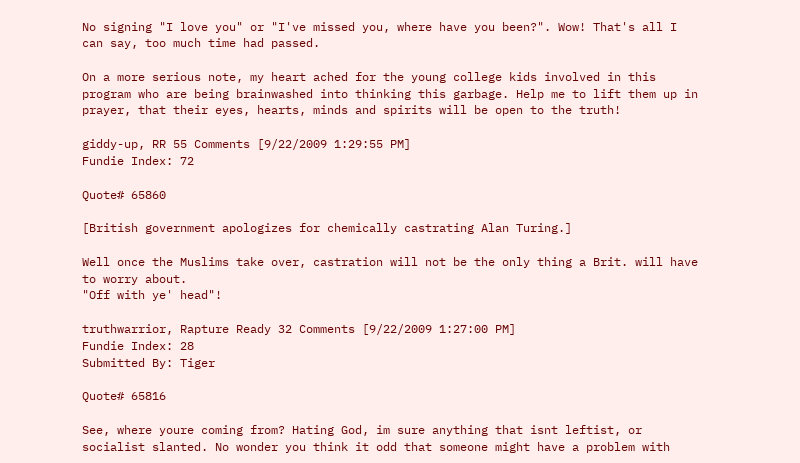No signing "I love you" or "I've missed you, where have you been?". Wow! That's all I can say, too much time had passed.

On a more serious note, my heart ached for the young college kids involved in this program who are being brainwashed into thinking this garbage. Help me to lift them up in prayer, that their eyes, hearts, minds and spirits will be open to the truth!

giddy-up, RR 55 Comments [9/22/2009 1:29:55 PM]
Fundie Index: 72

Quote# 65860

[British government apologizes for chemically castrating Alan Turing.]

Well once the Muslims take over, castration will not be the only thing a Brit. will have to worry about.
"Off with ye' head"!

truthwarrior, Rapture Ready 32 Comments [9/22/2009 1:27:00 PM]
Fundie Index: 28
Submitted By: Tiger

Quote# 65816

See, where youre coming from? Hating God, im sure anything that isnt leftist, or socialist slanted. No wonder you think it odd that someone might have a problem with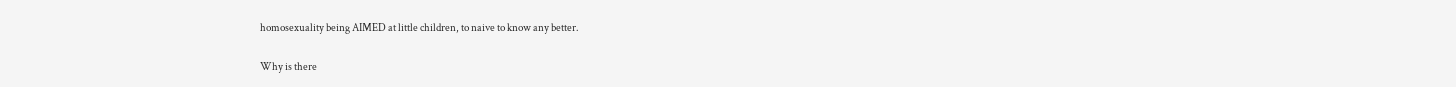homosexuality being AIMED at little children, to naive to know any better.

Why is there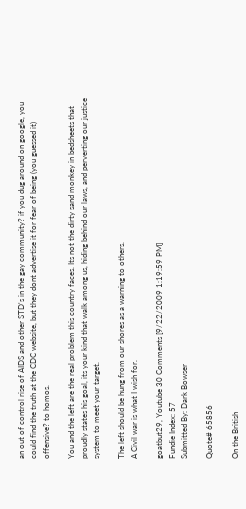an out of control rise of AIDS and other STD's in the gay community? if you dug around on google, you could find the truth at the CDC website, but they dont advertise it for fear of being (you guessed it) offensive? to homos.

You and the left are the real problem this country faces. Its not the dirty sand monkey in bedsheets that proudly states his goal, its your kind that walk among us, hiding behind our laws, and perverting our justice system to meet your target.

The left should be hung from our shores as a warning to others.
A Civil war is what I wish for.

goatbut29, Youtube 30 Comments [9/22/2009 1:19:59 PM]
Fundie Index: 57
Submitted By: Dark Bowser

Quote# 65856

On the British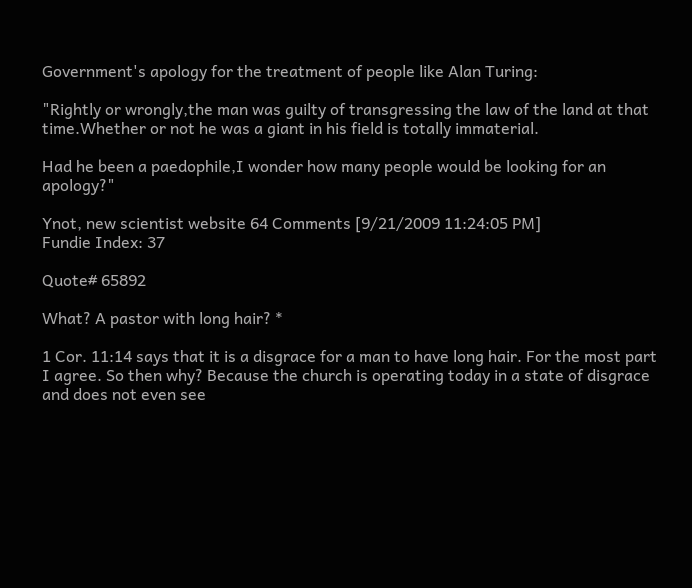Government's apology for the treatment of people like Alan Turing:

"Rightly or wrongly,the man was guilty of transgressing the law of the land at that time.Whether or not he was a giant in his field is totally immaterial.

Had he been a paedophile,I wonder how many people would be looking for an apology?"

Ynot, new scientist website 64 Comments [9/21/2009 11:24:05 PM]
Fundie Index: 37

Quote# 65892

What? A pastor with long hair? *

1 Cor. 11:14 says that it is a disgrace for a man to have long hair. For the most part I agree. So then why? Because the church is operating today in a state of disgrace and does not even see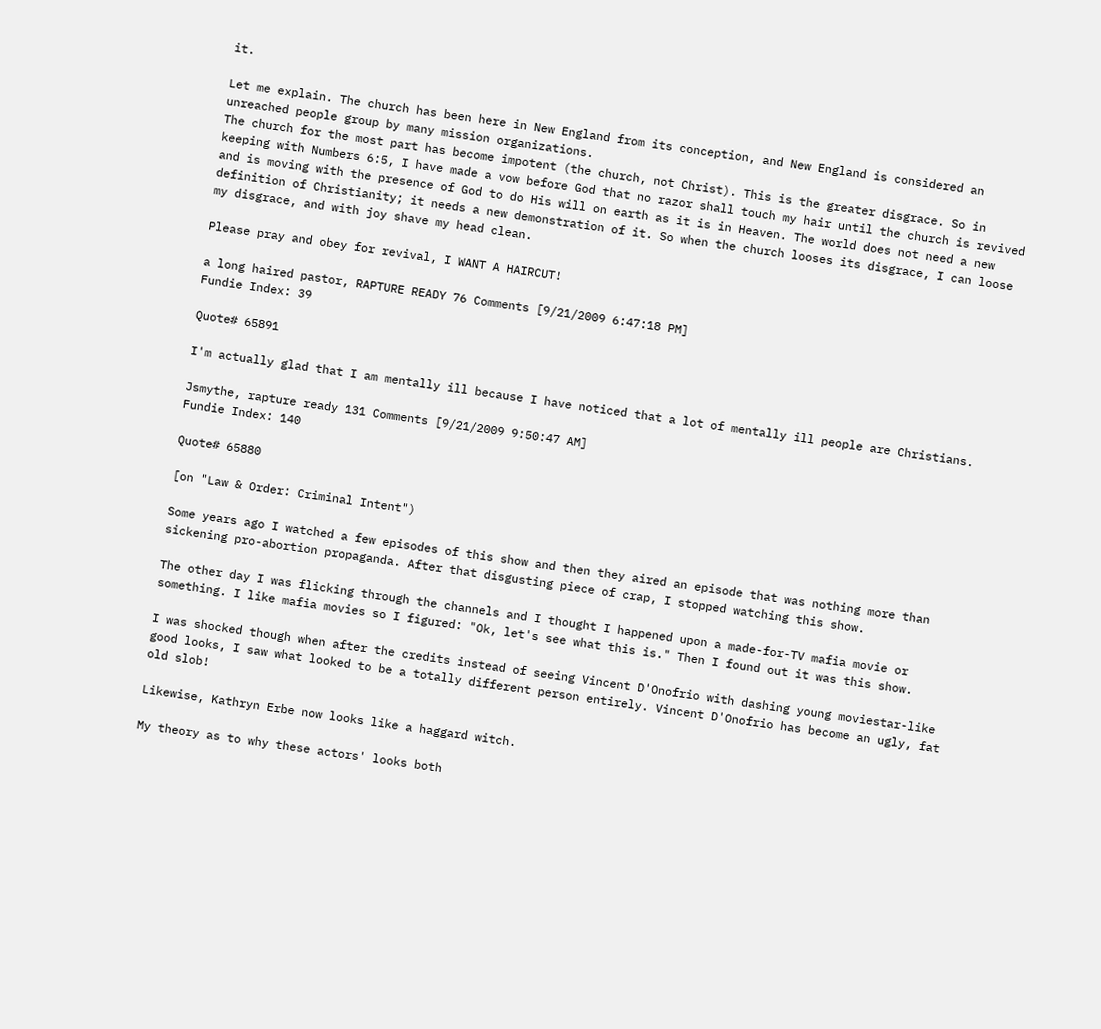it.

Let me explain. The church has been here in New England from its conception, and New England is considered an unreached people group by many mission organizations.
The church for the most part has become impotent (the church, not Christ). This is the greater disgrace. So in keeping with Numbers 6:5, I have made a vow before God that no razor shall touch my hair until the church is revived and is moving with the presence of God to do His will on earth as it is in Heaven. The world does not need a new definition of Christianity; it needs a new demonstration of it. So when the church looses its disgrace, I can loose my disgrace, and with joy shave my head clean.

Please pray and obey for revival, I WANT A HAIRCUT!

a long haired pastor, RAPTURE READY 76 Comments [9/21/2009 6:47:18 PM]
Fundie Index: 39

Quote# 65891

I'm actually glad that I am mentally ill because I have noticed that a lot of mentally ill people are Christians.

Jsmythe, rapture ready 131 Comments [9/21/2009 9:50:47 AM]
Fundie Index: 140

Quote# 65880

[on "Law & Order: Criminal Intent")

Some years ago I watched a few episodes of this show and then they aired an episode that was nothing more than sickening pro-abortion propaganda. After that disgusting piece of crap, I stopped watching this show.

The other day I was flicking through the channels and I thought I happened upon a made-for-TV mafia movie or something. I like mafia movies so I figured: "Ok, let's see what this is." Then I found out it was this show.

I was shocked though when after the credits instead of seeing Vincent D'Onofrio with dashing young moviestar-like good looks, I saw what looked to be a totally different person entirely. Vincent D'Onofrio has become an ugly, fat old slob!

Likewise, Kathryn Erbe now looks like a haggard witch.

My theory as to why these actors' looks both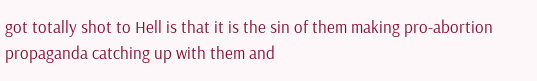got totally shot to Hell is that it is the sin of them making pro-abortion propaganda catching up with them and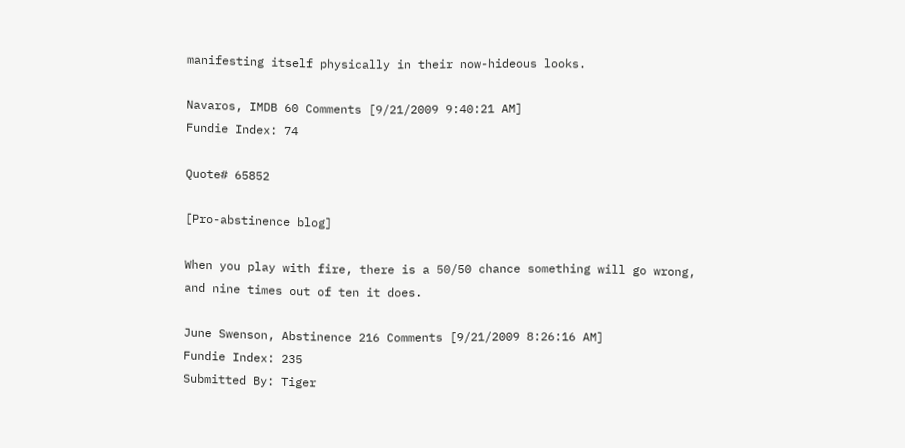manifesting itself physically in their now-hideous looks.

Navaros, IMDB 60 Comments [9/21/2009 9:40:21 AM]
Fundie Index: 74

Quote# 65852

[Pro-abstinence blog]

When you play with fire, there is a 50/50 chance something will go wrong, and nine times out of ten it does.

June Swenson, Abstinence 216 Comments [9/21/2009 8:26:16 AM]
Fundie Index: 235
Submitted By: Tiger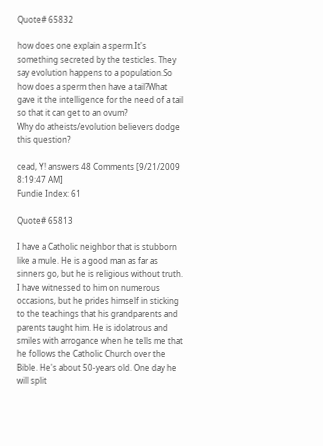Quote# 65832

how does one explain a sperm.It's something secreted by the testicles. They say evolution happens to a population.So how does a sperm then have a tail?What gave it the intelligence for the need of a tail so that it can get to an ovum?
Why do atheists/evolution believers dodge this question?

cead, Y! answers 48 Comments [9/21/2009 8:19:47 AM]
Fundie Index: 61

Quote# 65813

I have a Catholic neighbor that is stubborn like a mule. He is a good man as far as sinners go, but he is religious without truth. I have witnessed to him on numerous occasions, but he prides himself in sticking to the teachings that his grandparents and parents taught him. He is idolatrous and smiles with arrogance when he tells me that he follows the Catholic Church over the Bible. He's about 50-years old. One day he will split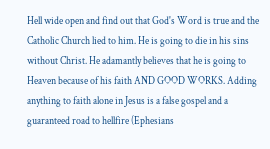Hell wide open and find out that God's Word is true and the Catholic Church lied to him. He is going to die in his sins without Christ. He adamantly believes that he is going to Heaven because of his faith AND GOOD WORKS. Adding anything to faith alone in Jesus is a false gospel and a guaranteed road to hellfire (Ephesians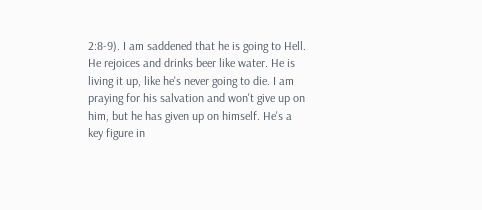2:8-9). I am saddened that he is going to Hell. He rejoices and drinks beer like water. He is living it up, like he's never going to die. I am praying for his salvation and won't give up on him, but he has given up on himself. He's a key figure in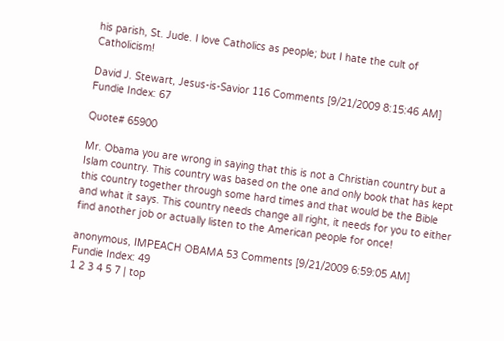his parish, St. Jude. I love Catholics as people; but I hate the cult of Catholicism!

David J. Stewart, Jesus-is-Savior 116 Comments [9/21/2009 8:15:46 AM]
Fundie Index: 67

Quote# 65900

Mr. Obama you are wrong in saying that this is not a Christian country but a Islam country. This country was based on the one and only book that has kept this country together through some hard times and that would be the Bible and what it says. This country needs change all right, it needs for you to either find another job or actually listen to the American people for once!

anonymous, IMPEACH OBAMA 53 Comments [9/21/2009 6:59:05 AM]
Fundie Index: 49
1 2 3 4 5 7 | top